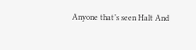Anyone that’s seen Halt And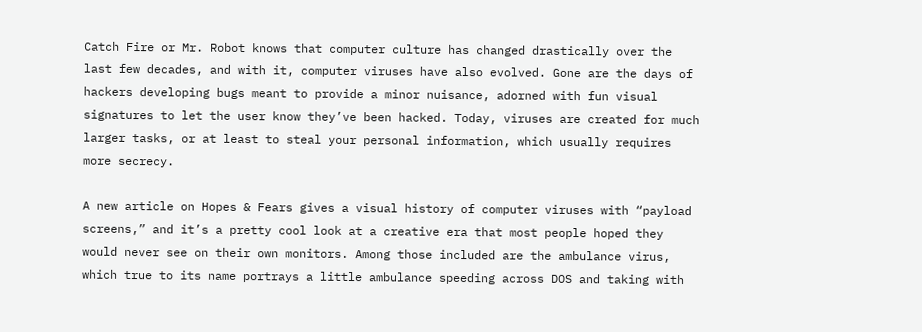Catch Fire or Mr. Robot knows that computer culture has changed drastically over the last few decades, and with it, computer viruses have also evolved. Gone are the days of hackers developing bugs meant to provide a minor nuisance, adorned with fun visual signatures to let the user know they’ve been hacked. Today, viruses are created for much larger tasks, or at least to steal your personal information, which usually requires more secrecy.

A new article on Hopes & Fears gives a visual history of computer viruses with “payload screens,” and it’s a pretty cool look at a creative era that most people hoped they would never see on their own monitors. Among those included are the ambulance virus, which true to its name portrays a little ambulance speeding across DOS and taking with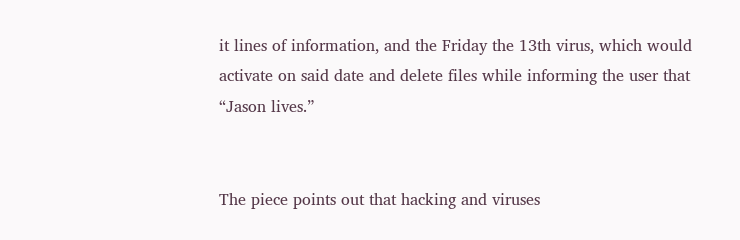it lines of information, and the Friday the 13th virus, which would activate on said date and delete files while informing the user that “Jason lives.”


The piece points out that hacking and viruses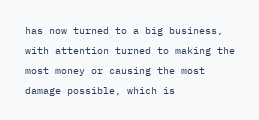has now turned to a big business, with attention turned to making the most money or causing the most damage possible, which is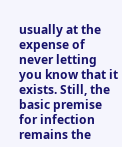usually at the expense of never letting you know that it exists. Still, the basic premise for infection remains the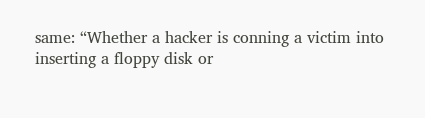same: “Whether a hacker is conning a victim into inserting a floppy disk or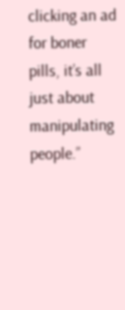clicking an ad for boner pills, it’s all just about manipulating people.”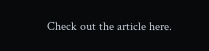Check out the article here.